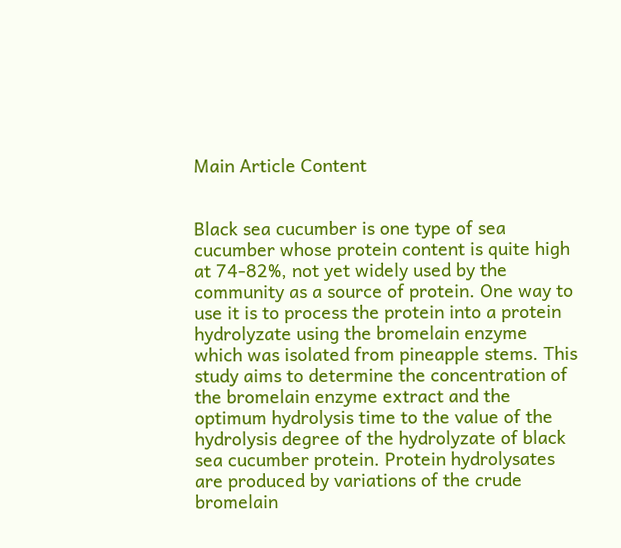Main Article Content


Black sea cucumber is one type of sea cucumber whose protein content is quite high at 74-82%, not yet widely used by the community as a source of protein. One way to use it is to process the protein into a protein hydrolyzate using the bromelain enzyme which was isolated from pineapple stems. This study aims to determine the concentration of the bromelain enzyme extract and the optimum hydrolysis time to the value of the hydrolysis degree of the hydrolyzate of black sea cucumber protein. Protein hydrolysates are produced by variations of the crude bromelain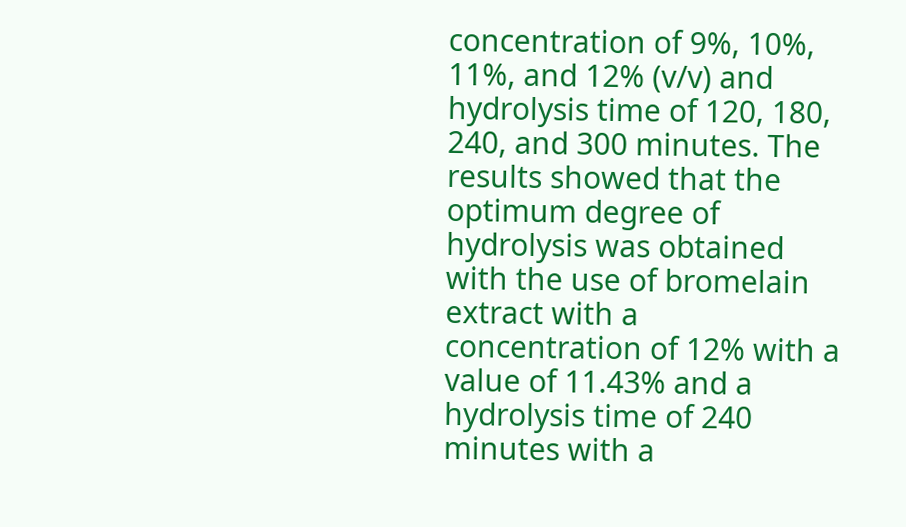concentration of 9%, 10%, 11%, and 12% (v/v) and hydrolysis time of 120, 180, 240, and 300 minutes. The results showed that the optimum degree of hydrolysis was obtained with the use of bromelain extract with a concentration of 12% with a value of 11.43% and a hydrolysis time of 240 minutes with a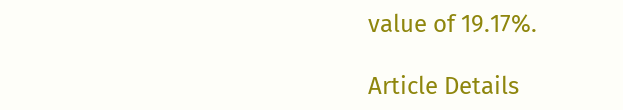value of 19.17%.

Article Details